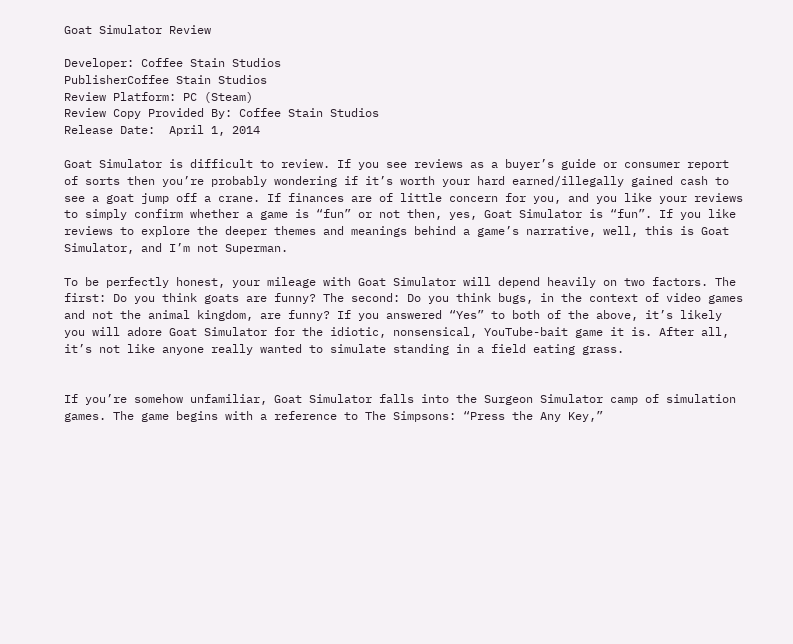Goat Simulator Review

Developer: Coffee Stain Studios
PublisherCoffee Stain Studios
Review Platform: PC (Steam)
Review Copy Provided By: Coffee Stain Studios
Release Date:  April 1, 2014

Goat Simulator is difficult to review. If you see reviews as a buyer’s guide or consumer report of sorts then you’re probably wondering if it’s worth your hard earned/illegally gained cash to see a goat jump off a crane. If finances are of little concern for you, and you like your reviews to simply confirm whether a game is “fun” or not then, yes, Goat Simulator is “fun”. If you like reviews to explore the deeper themes and meanings behind a game’s narrative, well, this is Goat Simulator, and I’m not Superman.

To be perfectly honest, your mileage with Goat Simulator will depend heavily on two factors. The first: Do you think goats are funny? The second: Do you think bugs, in the context of video games and not the animal kingdom, are funny? If you answered “Yes” to both of the above, it’s likely you will adore Goat Simulator for the idiotic, nonsensical, YouTube-bait game it is. After all, it’s not like anyone really wanted to simulate standing in a field eating grass.


If you’re somehow unfamiliar, Goat Simulator falls into the Surgeon Simulator camp of simulation games. The game begins with a reference to The Simpsons: “Press the Any Key,”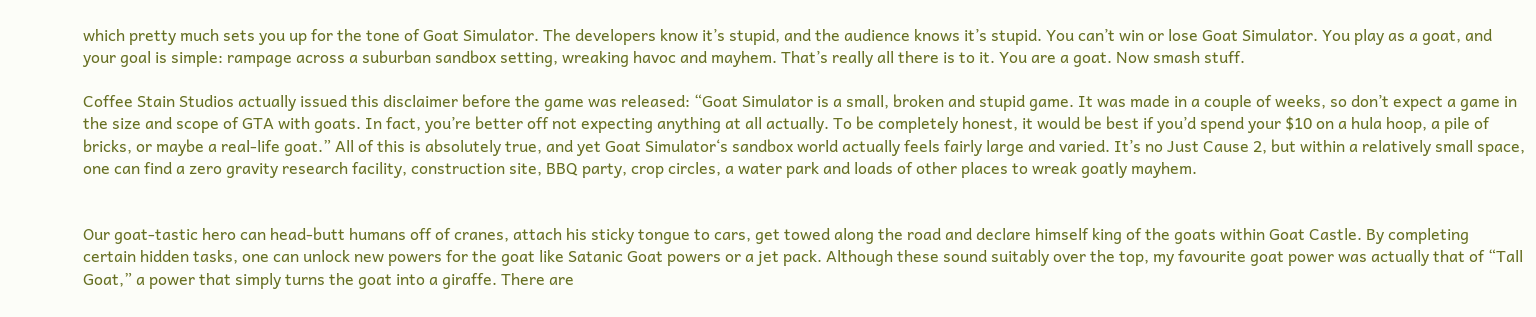which pretty much sets you up for the tone of Goat Simulator. The developers know it’s stupid, and the audience knows it’s stupid. You can’t win or lose Goat Simulator. You play as a goat, and your goal is simple: rampage across a suburban sandbox setting, wreaking havoc and mayhem. That’s really all there is to it. You are a goat. Now smash stuff.

Coffee Stain Studios actually issued this disclaimer before the game was released: “Goat Simulator is a small, broken and stupid game. It was made in a couple of weeks, so don’t expect a game in the size and scope of GTA with goats. In fact, you’re better off not expecting anything at all actually. To be completely honest, it would be best if you’d spend your $10 on a hula hoop, a pile of bricks, or maybe a real-life goat.” All of this is absolutely true, and yet Goat Simulator‘s sandbox world actually feels fairly large and varied. It’s no Just Cause 2, but within a relatively small space, one can find a zero gravity research facility, construction site, BBQ party, crop circles, a water park and loads of other places to wreak goatly mayhem.


Our goat-tastic hero can head-butt humans off of cranes, attach his sticky tongue to cars, get towed along the road and declare himself king of the goats within Goat Castle. By completing certain hidden tasks, one can unlock new powers for the goat like Satanic Goat powers or a jet pack. Although these sound suitably over the top, my favourite goat power was actually that of “Tall Goat,” a power that simply turns the goat into a giraffe. There are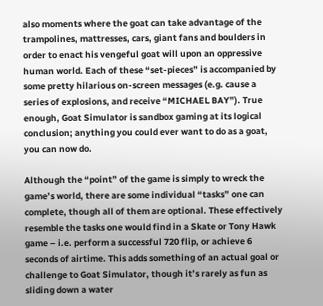also moments where the goat can take advantage of the trampolines, mattresses, cars, giant fans and boulders in order to enact his vengeful goat will upon an oppressive human world. Each of these “set-pieces” is accompanied by some pretty hilarious on-screen messages (e.g. cause a series of explosions, and receive “MICHAEL BAY”). True enough, Goat Simulator is sandbox gaming at its logical conclusion; anything you could ever want to do as a goat, you can now do.

Although the “point” of the game is simply to wreck the game’s world, there are some individual “tasks” one can complete, though all of them are optional. These effectively resemble the tasks one would find in a Skate or Tony Hawk game – i.e. perform a successful 720 flip, or achieve 6 seconds of airtime. This adds something of an actual goal or challenge to Goat Simulator, though it’s rarely as fun as sliding down a water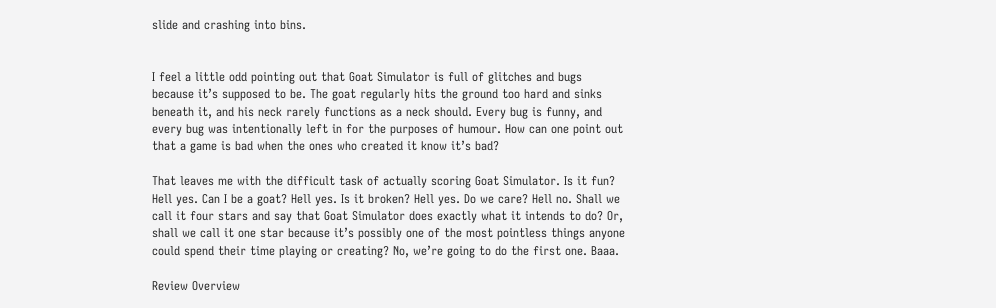slide and crashing into bins.


I feel a little odd pointing out that Goat Simulator is full of glitches and bugs because it’s supposed to be. The goat regularly hits the ground too hard and sinks beneath it, and his neck rarely functions as a neck should. Every bug is funny, and every bug was intentionally left in for the purposes of humour. How can one point out that a game is bad when the ones who created it know it’s bad?

That leaves me with the difficult task of actually scoring Goat Simulator. Is it fun? Hell yes. Can I be a goat? Hell yes. Is it broken? Hell yes. Do we care? Hell no. Shall we call it four stars and say that Goat Simulator does exactly what it intends to do? Or, shall we call it one star because it’s possibly one of the most pointless things anyone could spend their time playing or creating? No, we’re going to do the first one. Baaa.

Review Overview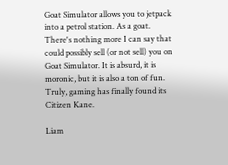Goat Simulator allows you to jetpack into a petrol station. As a goat. There's nothing more I can say that could possibly sell (or not sell) you on Goat Simulator. It is absurd, it is moronic, but it is also a ton of fun. Truly, gaming has finally found its Citizen Kane.

Liam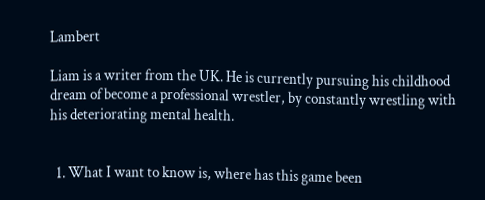Lambert

Liam is a writer from the UK. He is currently pursuing his childhood dream of become a professional wrestler, by constantly wrestling with his deteriorating mental health.


  1. What I want to know is, where has this game been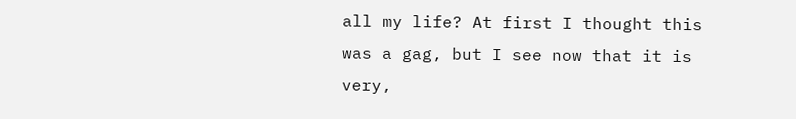all my life? At first I thought this was a gag, but I see now that it is very,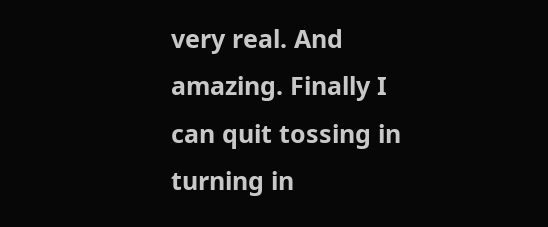very real. And amazing. Finally I can quit tossing in turning in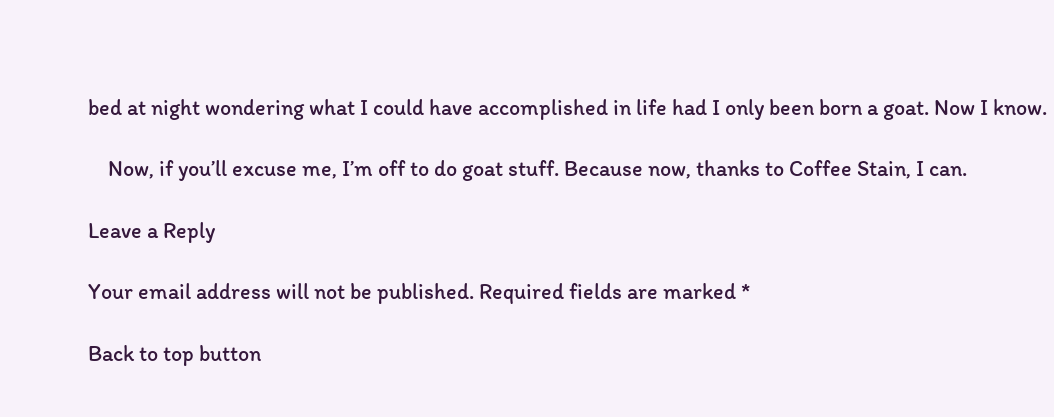bed at night wondering what I could have accomplished in life had I only been born a goat. Now I know.

    Now, if you’ll excuse me, I’m off to do goat stuff. Because now, thanks to Coffee Stain, I can.

Leave a Reply

Your email address will not be published. Required fields are marked *

Back to top button